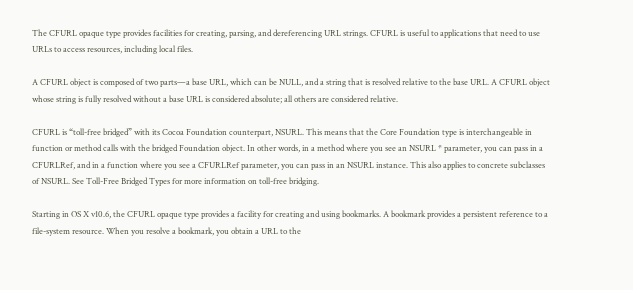The CFURL opaque type provides facilities for creating, parsing, and dereferencing URL strings. CFURL is useful to applications that need to use URLs to access resources, including local files.

A CFURL object is composed of two parts—a base URL, which can be NULL, and a string that is resolved relative to the base URL. A CFURL object whose string is fully resolved without a base URL is considered absolute; all others are considered relative.

CFURL is “toll-free bridged” with its Cocoa Foundation counterpart, NSURL. This means that the Core Foundation type is interchangeable in function or method calls with the bridged Foundation object. In other words, in a method where you see an NSURL * parameter, you can pass in a CFURLRef, and in a function where you see a CFURLRef parameter, you can pass in an NSURL instance. This also applies to concrete subclasses of NSURL. See Toll-Free Bridged Types for more information on toll-free bridging.

Starting in OS X v10.6, the CFURL opaque type provides a facility for creating and using bookmarks. A bookmark provides a persistent reference to a file-system resource. When you resolve a bookmark, you obtain a URL to the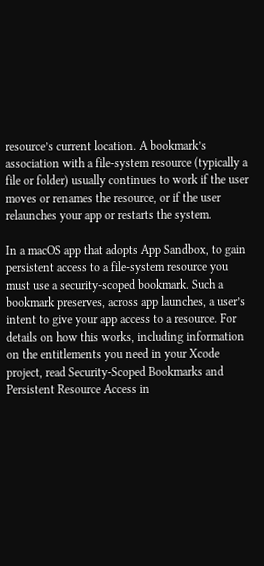resource’s current location. A bookmark’s association with a file-system resource (typically a file or folder) usually continues to work if the user moves or renames the resource, or if the user relaunches your app or restarts the system.

In a macOS app that adopts App Sandbox, to gain persistent access to a file-system resource you must use a security-scoped bookmark. Such a bookmark preserves, across app launches, a user’s intent to give your app access to a resource. For details on how this works, including information on the entitlements you need in your Xcode project, read Security-Scoped Bookmarks and Persistent Resource Access in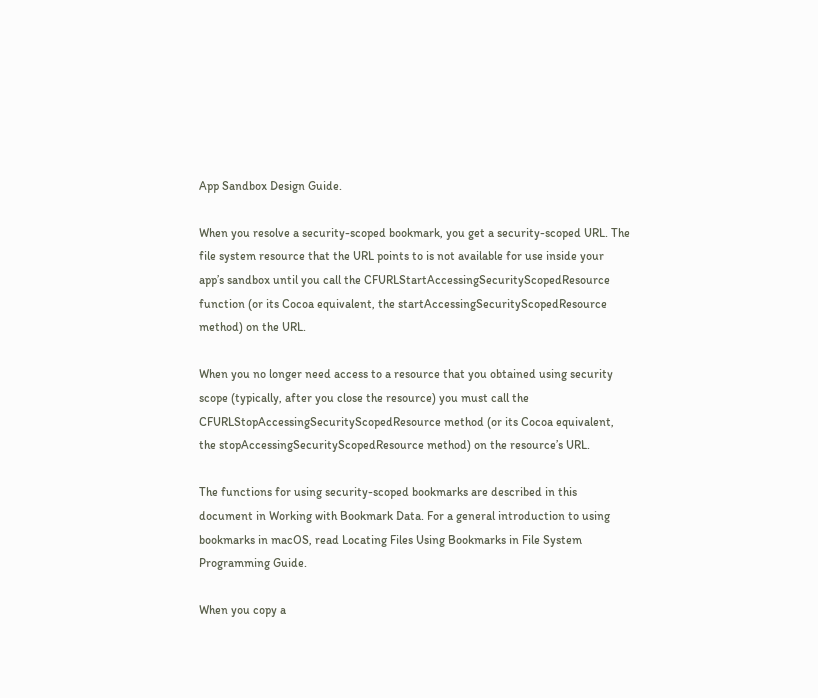App Sandbox Design Guide.

When you resolve a security-scoped bookmark, you get a security-scoped URL. The file system resource that the URL points to is not available for use inside your app’s sandbox until you call the CFURLStartAccessingSecurityScopedResource function (or its Cocoa equivalent, the startAccessingSecurityScopedResource method) on the URL.

When you no longer need access to a resource that you obtained using security scope (typically, after you close the resource) you must call the CFURLStopAccessingSecurityScopedResource method (or its Cocoa equivalent, the stopAccessingSecurityScopedResource method) on the resource’s URL.

The functions for using security-scoped bookmarks are described in this document in Working with Bookmark Data. For a general introduction to using bookmarks in macOS, read Locating Files Using Bookmarks in File System Programming Guide.

When you copy a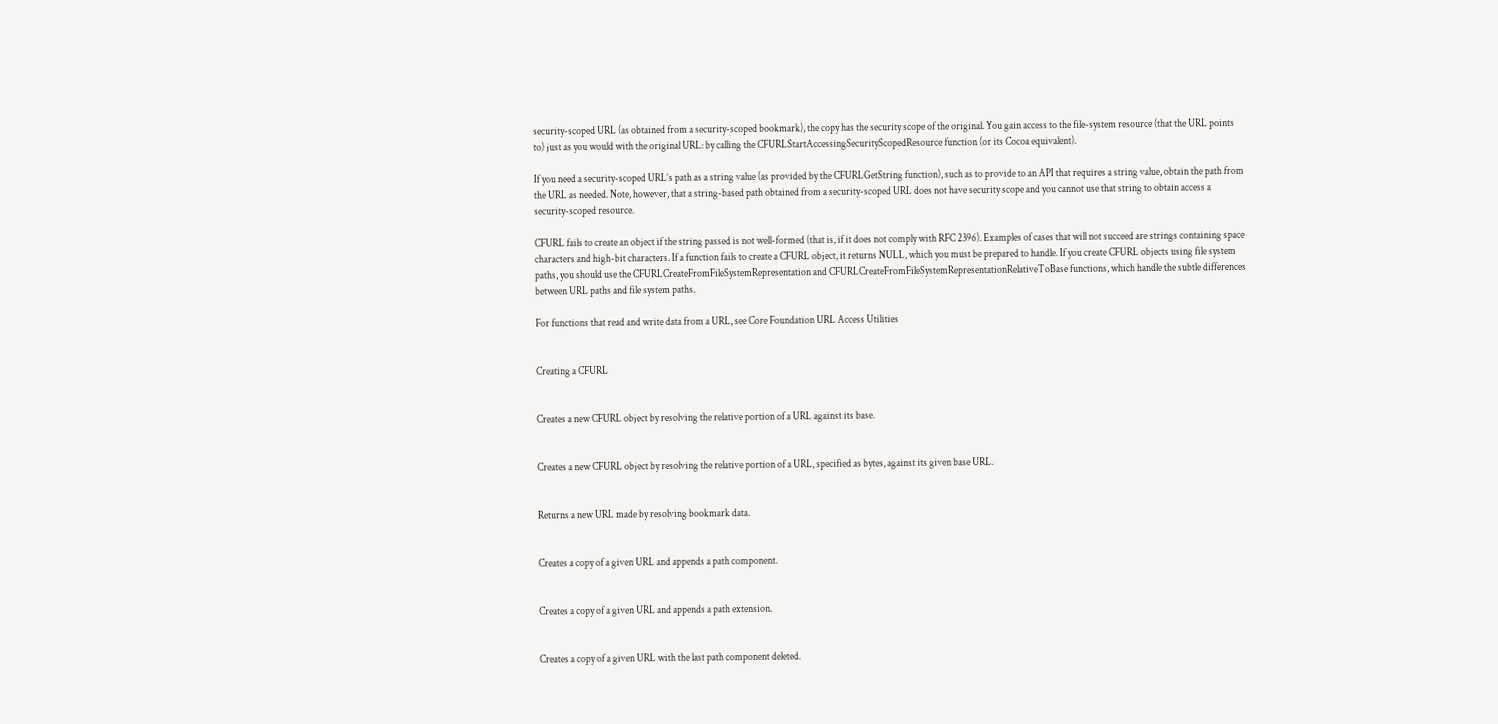security-scoped URL (as obtained from a security-scoped bookmark), the copy has the security scope of the original. You gain access to the file-system resource (that the URL points to) just as you would with the original URL: by calling the CFURLStartAccessingSecurityScopedResource function (or its Cocoa equivalent).

If you need a security-scoped URL’s path as a string value (as provided by the CFURLGetString function), such as to provide to an API that requires a string value, obtain the path from the URL as needed. Note, however, that a string-based path obtained from a security-scoped URL does not have security scope and you cannot use that string to obtain access a security-scoped resource.

CFURL fails to create an object if the string passed is not well-formed (that is, if it does not comply with RFC 2396). Examples of cases that will not succeed are strings containing space characters and high-bit characters. If a function fails to create a CFURL object, it returns NULL, which you must be prepared to handle. If you create CFURL objects using file system paths, you should use the CFURLCreateFromFileSystemRepresentation and CFURLCreateFromFileSystemRepresentationRelativeToBase functions, which handle the subtle differences between URL paths and file system paths.

For functions that read and write data from a URL, see Core Foundation URL Access Utilities


Creating a CFURL


Creates a new CFURL object by resolving the relative portion of a URL against its base.


Creates a new CFURL object by resolving the relative portion of a URL, specified as bytes, against its given base URL.


Returns a new URL made by resolving bookmark data.


Creates a copy of a given URL and appends a path component.


Creates a copy of a given URL and appends a path extension.


Creates a copy of a given URL with the last path component deleted.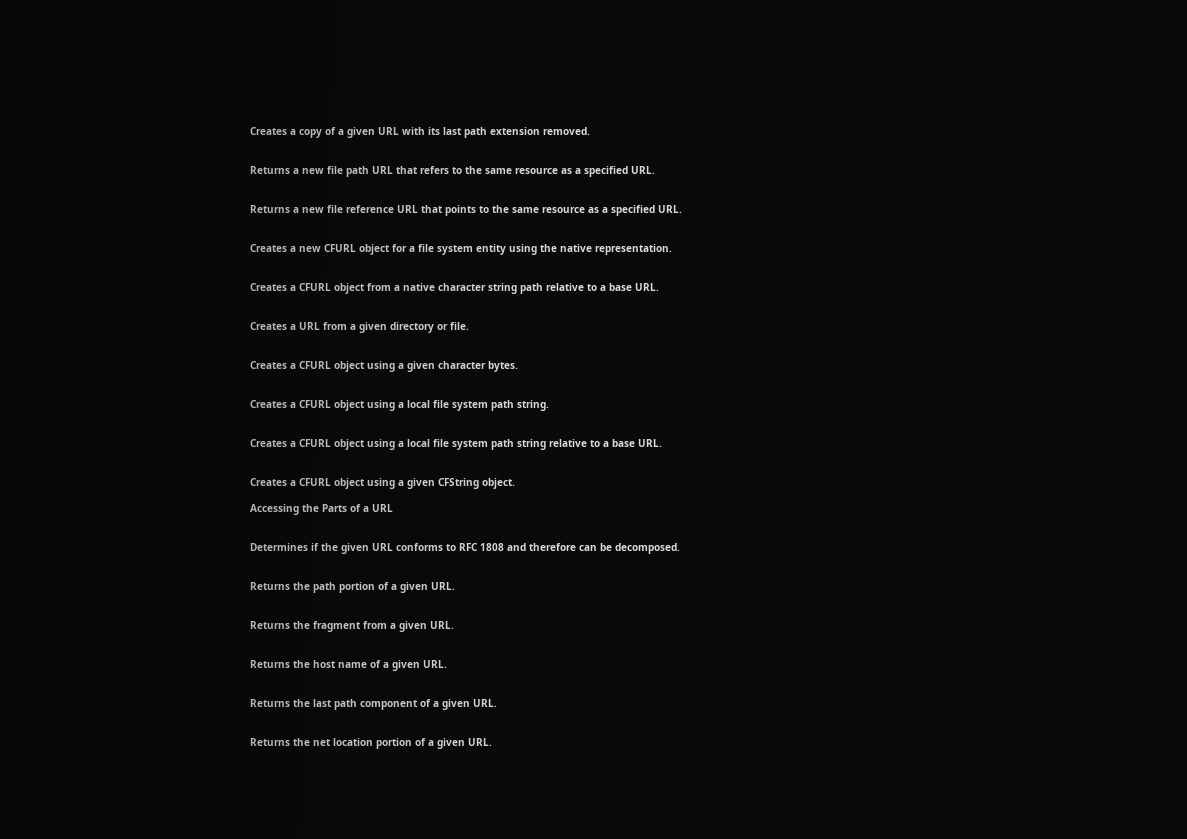Creates a copy of a given URL with its last path extension removed.


Returns a new file path URL that refers to the same resource as a specified URL.


Returns a new file reference URL that points to the same resource as a specified URL.


Creates a new CFURL object for a file system entity using the native representation.


Creates a CFURL object from a native character string path relative to a base URL.


Creates a URL from a given directory or file.


Creates a CFURL object using a given character bytes.


Creates a CFURL object using a local file system path string.


Creates a CFURL object using a local file system path string relative to a base URL.


Creates a CFURL object using a given CFString object.

Accessing the Parts of a URL


Determines if the given URL conforms to RFC 1808 and therefore can be decomposed.


Returns the path portion of a given URL.


Returns the fragment from a given URL.


Returns the host name of a given URL.


Returns the last path component of a given URL.


Returns the net location portion of a given URL.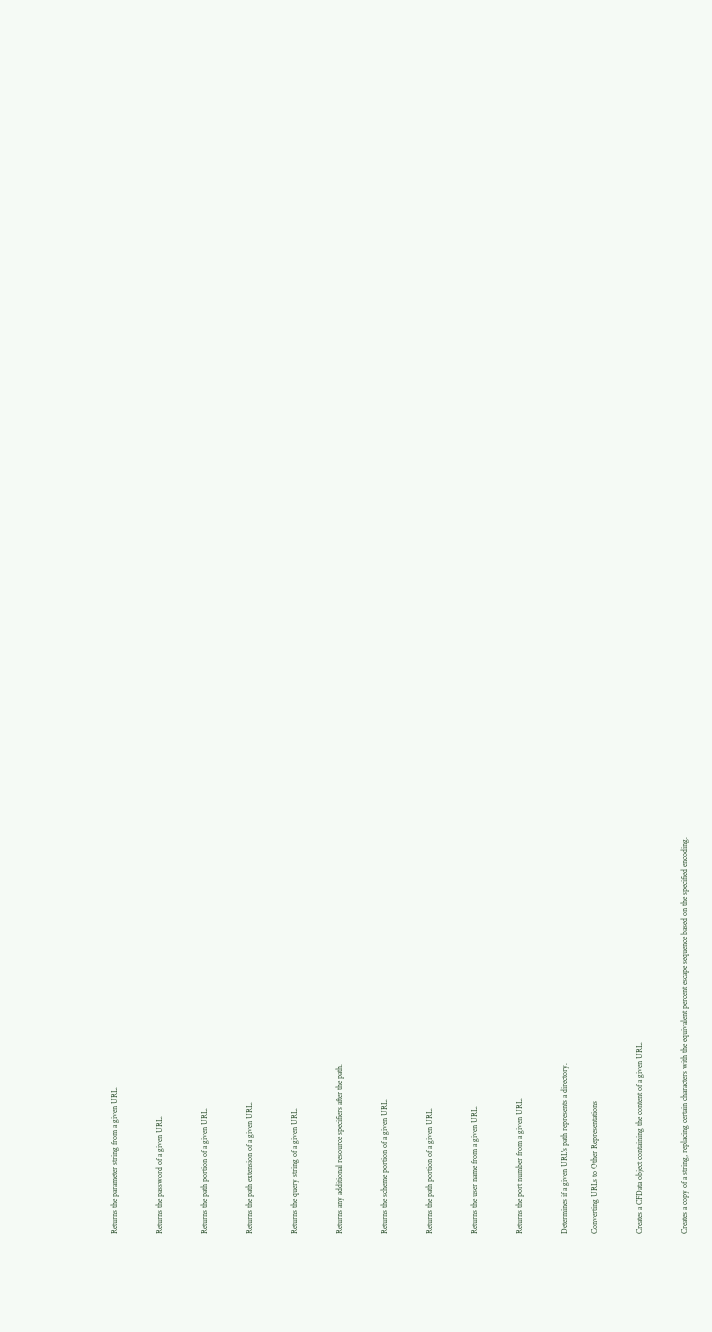Returns the parameter string from a given URL.


Returns the password of a given URL.


Returns the path portion of a given URL.


Returns the path extension of a given URL.


Returns the query string of a given URL.


Returns any additional resource specifiers after the path.


Returns the scheme portion of a given URL.


Returns the path portion of a given URL.


Returns the user name from a given URL.


Returns the port number from a given URL.


Determines if a given URL's path represents a directory.

Converting URLs to Other Representations


Creates a CFData object containing the content of a given URL.


Creates a copy of a string, replacing certain characters with the equivalent percent escape sequence based on the specified encoding.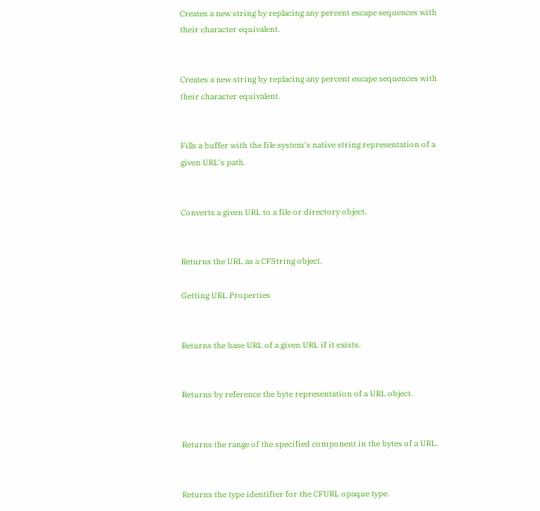Creates a new string by replacing any percent escape sequences with their character equivalent.


Creates a new string by replacing any percent escape sequences with their character equivalent.


Fills a buffer with the file system's native string representation of a given URL's path.


Converts a given URL to a file or directory object.


Returns the URL as a CFString object.

Getting URL Properties


Returns the base URL of a given URL if it exists.


Returns by reference the byte representation of a URL object.


Returns the range of the specified component in the bytes of a URL.


Returns the type identifier for the CFURL opaque type.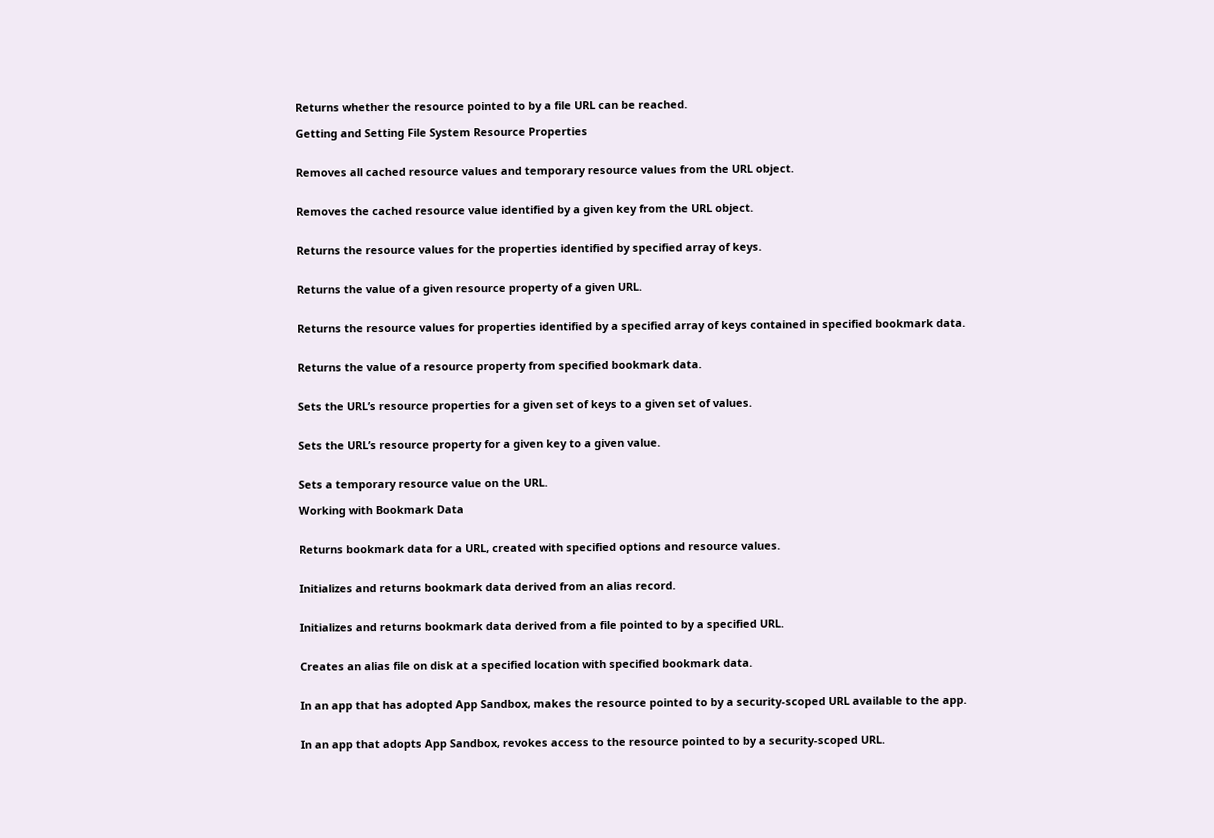Returns whether the resource pointed to by a file URL can be reached.

Getting and Setting File System Resource Properties


Removes all cached resource values and temporary resource values from the URL object.


Removes the cached resource value identified by a given key from the URL object.


Returns the resource values for the properties identified by specified array of keys.


Returns the value of a given resource property of a given URL.


Returns the resource values for properties identified by a specified array of keys contained in specified bookmark data.


Returns the value of a resource property from specified bookmark data.


Sets the URL’s resource properties for a given set of keys to a given set of values.


Sets the URL’s resource property for a given key to a given value.


Sets a temporary resource value on the URL.

Working with Bookmark Data


Returns bookmark data for a URL, created with specified options and resource values.


Initializes and returns bookmark data derived from an alias record.


Initializes and returns bookmark data derived from a file pointed to by a specified URL.


Creates an alias file on disk at a specified location with specified bookmark data.


In an app that has adopted App Sandbox, makes the resource pointed to by a security-scoped URL available to the app.


In an app that adopts App Sandbox, revokes access to the resource pointed to by a security-scoped URL.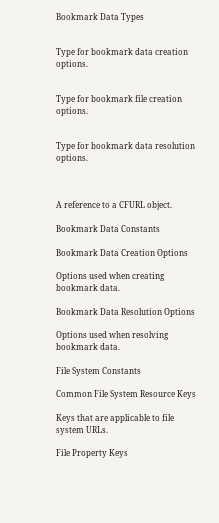Bookmark Data Types


Type for bookmark data creation options.


Type for bookmark file creation options.


Type for bookmark data resolution options.



A reference to a CFURL object.

Bookmark Data Constants

Bookmark Data Creation Options

Options used when creating bookmark data.

Bookmark Data Resolution Options

Options used when resolving bookmark data.

File System Constants

Common File System Resource Keys

Keys that are applicable to file system URLs.

File Property Keys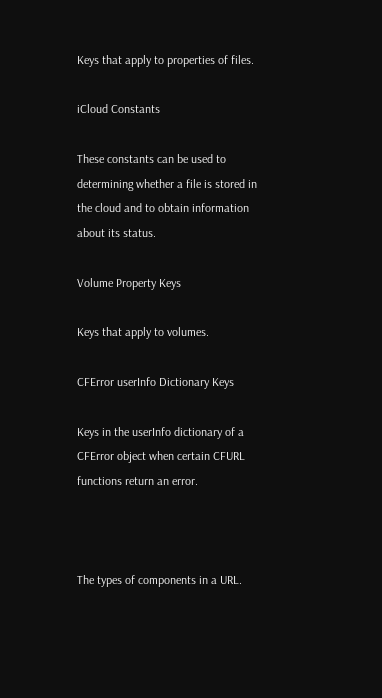Keys that apply to properties of files.

iCloud Constants

These constants can be used to determining whether a file is stored in the cloud and to obtain information about its status.

Volume Property Keys

Keys that apply to volumes.

CFError userInfo Dictionary Keys

Keys in the userInfo dictionary of a CFError object when certain CFURL functions return an error.



The types of components in a URL.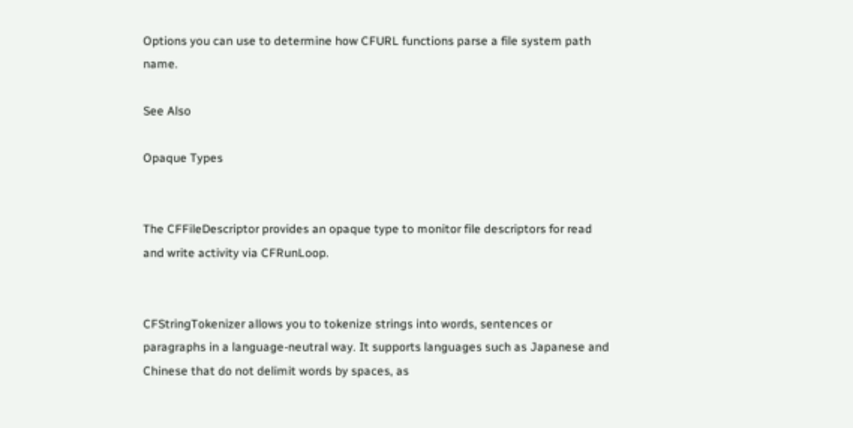Options you can use to determine how CFURL functions parse a file system path name.

See Also

Opaque Types


The CFFileDescriptor provides an opaque type to monitor file descriptors for read and write activity via CFRunLoop.


CFStringTokenizer allows you to tokenize strings into words, sentences or paragraphs in a language-neutral way. It supports languages such as Japanese and Chinese that do not delimit words by spaces, as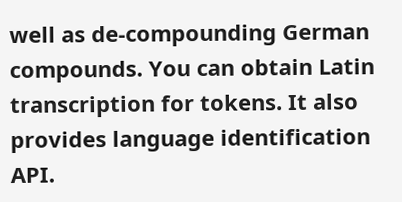well as de-compounding German compounds. You can obtain Latin transcription for tokens. It also provides language identification API.